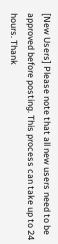[New Users] Please note that all new users need to be approved before posting. This process can take up to 24 hours. Thank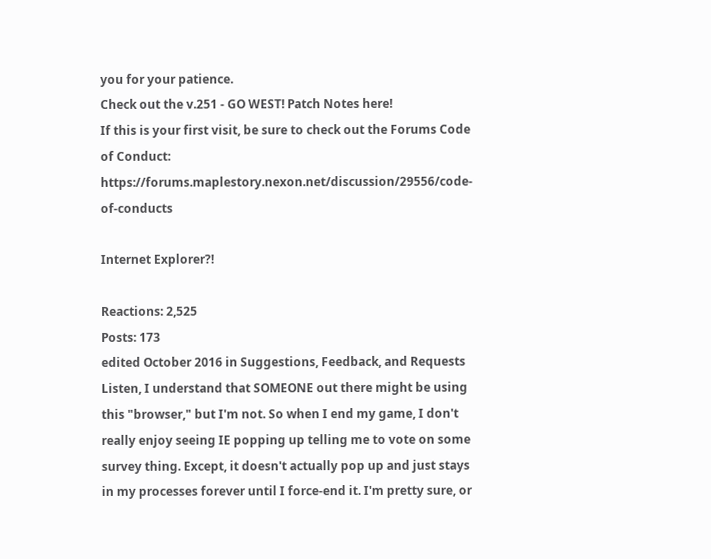you for your patience.
Check out the v.251 - GO WEST! Patch Notes here!
If this is your first visit, be sure to check out the Forums Code of Conduct: https://forums.maplestory.nexon.net/discussion/29556/code-of-conducts

Internet Explorer?!

Reactions: 2,525
Posts: 173
edited October 2016 in Suggestions, Feedback, and Requests
Listen, I understand that SOMEONE out there might be using this "browser," but I'm not. So when I end my game, I don't really enjoy seeing IE popping up telling me to vote on some survey thing. Except, it doesn't actually pop up and just stays in my processes forever until I force-end it. I'm pretty sure, or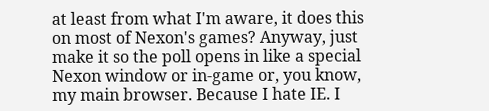at least from what I'm aware, it does this on most of Nexon's games? Anyway, just make it so the poll opens in like a special Nexon window or in-game or, you know, my main browser. Because I hate IE. I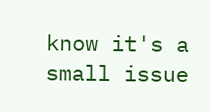know it's a small issue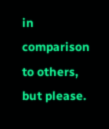in comparison to others, but please.